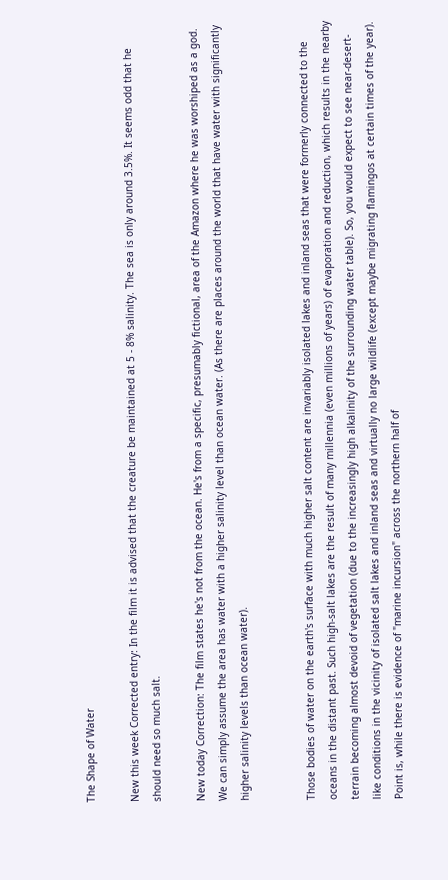The Shape of Water

New this week Corrected entry: In the film it is advised that the creature be maintained at 5 - 8% salinity. The sea is only around 3.5%. It seems odd that he should need so much salt.

New today Correction: The film states he's not from the ocean. He's from a specific, presumably fictional, area of the Amazon where he was worshiped as a god. We can simply assume the area has water with a higher salinity level than ocean water. (As there are places around the world that have water with significantly higher salinity levels than ocean water).


Those bodies of water on the earth's surface with much higher salt content are invariably isolated lakes and inland seas that were formerly connected to the oceans in the distant past. Such high-salt lakes are the result of many millennia (even millions of years) of evaporation and reduction, which results in the nearby terrain becoming almost devoid of vegetation (due to the increasingly high alkalinity of the surrounding water table). So, you would expect to see near-desert-like conditions in the vicinity of isolated salt lakes and inland seas and virtually no large wildlife (except maybe migrating flamingos at certain times of the year). Point is, while there is evidence of "marine incursion" across the northern half of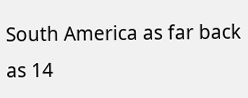South America as far back as 14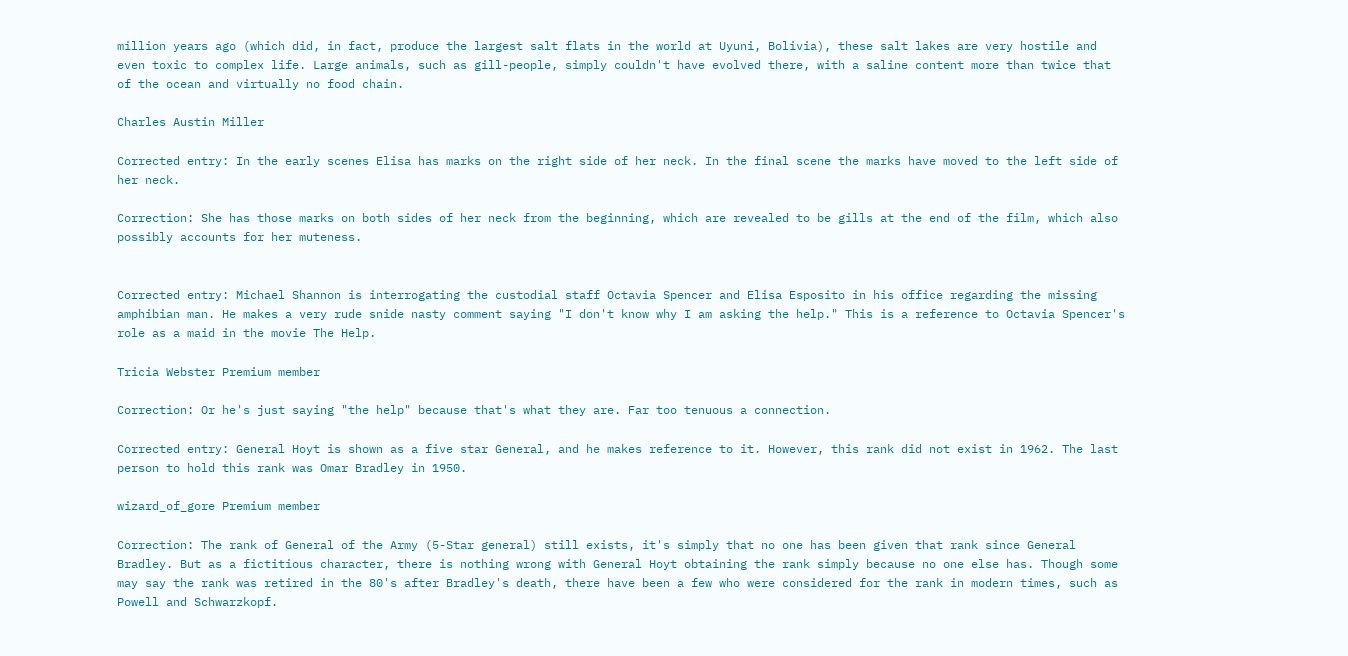million years ago (which did, in fact, produce the largest salt flats in the world at Uyuni, Bolivia), these salt lakes are very hostile and even toxic to complex life. Large animals, such as gill-people, simply couldn't have evolved there, with a saline content more than twice that of the ocean and virtually no food chain.

Charles Austin Miller

Corrected entry: In the early scenes Elisa has marks on the right side of her neck. In the final scene the marks have moved to the left side of her neck.

Correction: She has those marks on both sides of her neck from the beginning, which are revealed to be gills at the end of the film, which also possibly accounts for her muteness.


Corrected entry: Michael Shannon is interrogating the custodial staff Octavia Spencer and Elisa Esposito in his office regarding the missing amphibian man. He makes a very rude snide nasty comment saying "I don't know why I am asking the help." This is a reference to Octavia Spencer's role as a maid in the movie The Help.

Tricia Webster Premium member

Correction: Or he's just saying "the help" because that's what they are. Far too tenuous a connection.

Corrected entry: General Hoyt is shown as a five star General, and he makes reference to it. However, this rank did not exist in 1962. The last person to hold this rank was Omar Bradley in 1950.

wizard_of_gore Premium member

Correction: The rank of General of the Army (5-Star general) still exists, it's simply that no one has been given that rank since General Bradley. But as a fictitious character, there is nothing wrong with General Hoyt obtaining the rank simply because no one else has. Though some may say the rank was retired in the 80's after Bradley's death, there have been a few who were considered for the rank in modern times, such as Powell and Schwarzkopf.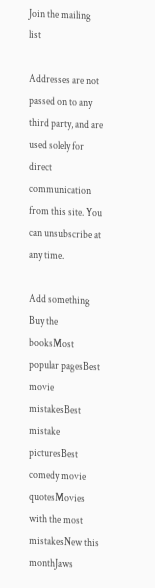Join the mailing list

Addresses are not passed on to any third party, and are used solely for direct communication from this site. You can unsubscribe at any time.

Add something
Buy the booksMost popular pagesBest movie mistakesBest mistake picturesBest comedy movie quotesMovies with the most mistakesNew this monthJaws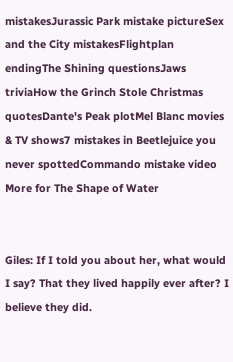mistakesJurassic Park mistake pictureSex and the City mistakesFlightplan endingThe Shining questionsJaws triviaHow the Grinch Stole Christmas quotesDante's Peak plotMel Blanc movies & TV shows7 mistakes in Beetlejuice you never spottedCommando mistake video
More for The Shape of Water


Giles: If I told you about her, what would I say? That they lived happily ever after? I believe they did.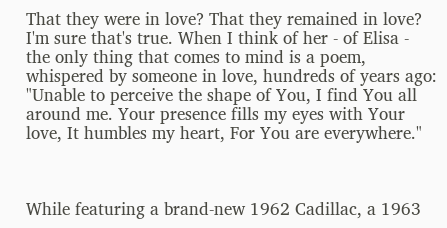That they were in love? That they remained in love? I'm sure that's true. When I think of her - of Elisa - the only thing that comes to mind is a poem, whispered by someone in love, hundreds of years ago: "Unable to perceive the shape of You, I find You all around me. Your presence fills my eyes with Your love, It humbles my heart, For You are everywhere."



While featuring a brand-new 1962 Cadillac, a 1963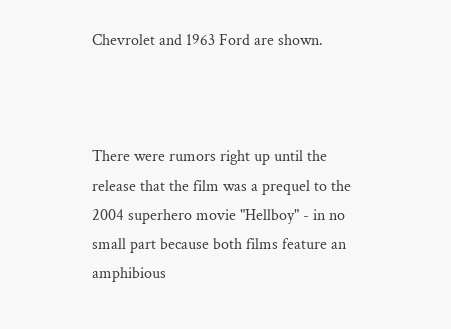Chevrolet and 1963 Ford are shown.



There were rumors right up until the release that the film was a prequel to the 2004 superhero movie "Hellboy" - in no small part because both films feature an amphibious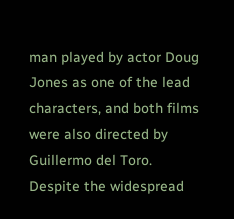man played by actor Doug Jones as one of the lead characters, and both films were also directed by Guillermo del Toro. Despite the widespread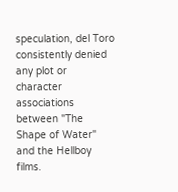speculation, del Toro consistently denied any plot or character associations between "The Shape of Water" and the Hellboy films.